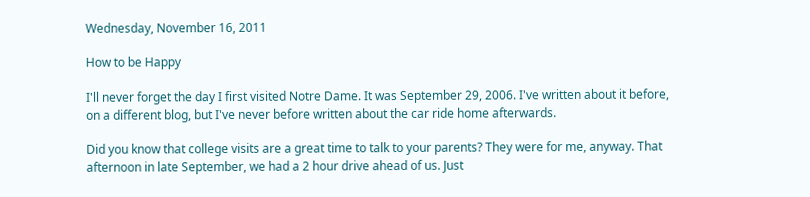Wednesday, November 16, 2011

How to be Happy

I'll never forget the day I first visited Notre Dame. It was September 29, 2006. I've written about it before, on a different blog, but I've never before written about the car ride home afterwards.

Did you know that college visits are a great time to talk to your parents? They were for me, anyway. That afternoon in late September, we had a 2 hour drive ahead of us. Just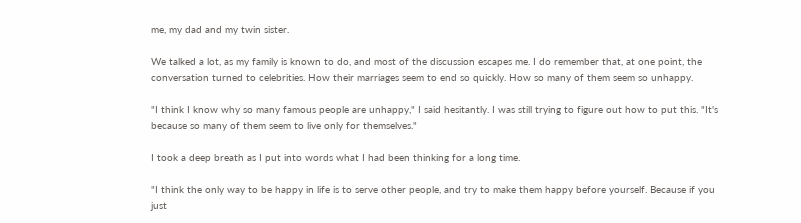me, my dad and my twin sister.

We talked a lot, as my family is known to do, and most of the discussion escapes me. I do remember that, at one point, the conversation turned to celebrities. How their marriages seem to end so quickly. How so many of them seem so unhappy.

"I think I know why so many famous people are unhappy," I said hesitantly. I was still trying to figure out how to put this. "It's because so many of them seem to live only for themselves."

I took a deep breath as I put into words what I had been thinking for a long time.

"I think the only way to be happy in life is to serve other people, and try to make them happy before yourself. Because if you just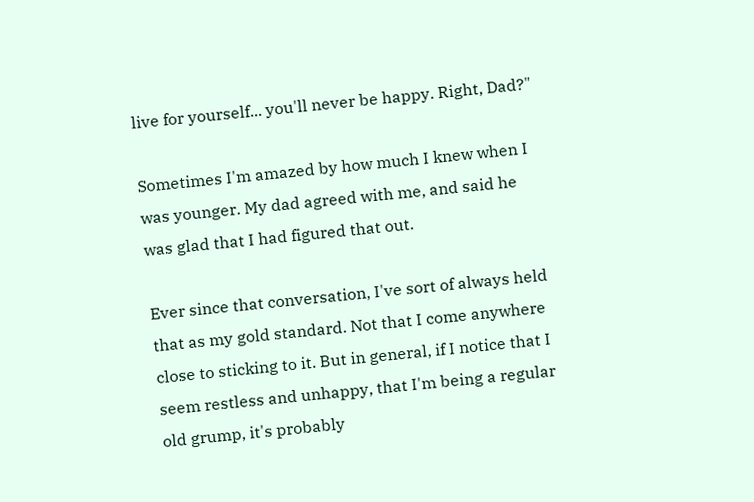live for yourself... you'll never be happy. Right, Dad?"

Sometimes I'm amazed by how much I knew when I was younger. My dad agreed with me, and said he was glad that I had figured that out.

Ever since that conversation, I've sort of always held that as my gold standard. Not that I come anywhere close to sticking to it. But in general, if I notice that I seem restless and unhappy, that I'm being a regular old grump, it's probably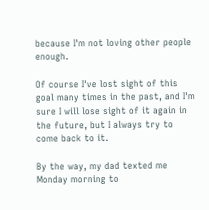because I'm not loving other people enough.

Of course I've lost sight of this goal many times in the past, and I'm sure I will lose sight of it again in the future, but I always try to come back to it.

By the way, my dad texted me Monday morning to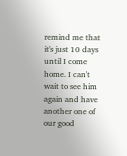remind me that it's just 10 days until I come home. I can't wait to see him again and have another one of our good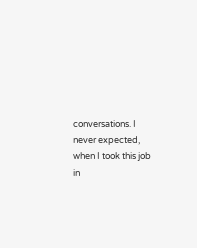conversations. I never expected, when I took this job in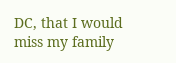DC, that I would miss my family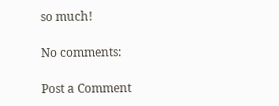so much!

No comments:

Post a Comment